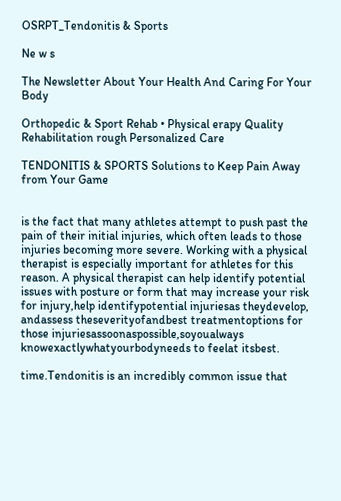OSRPT_Tendonitis & Sports

Ne w s

The Newsletter About Your Health And Caring For Your Body

Orthopedic & Sport Rehab • Physical erapy Quality Rehabilitation rough Personalized Care

TENDONITIS & SPORTS Solutions to Keep Pain Away from Your Game


is the fact that many athletes attempt to push past the pain of their initial injuries, which often leads to those injuries becoming more severe. Working with a physical therapist is especially important for athletes for this reason. A physical therapist can help identify potential issues with posture or form that may increase your risk for injury,help identifypotential injuriesas theydevelop, andassess theseverityofandbest treatmentoptions for those injuriesassoonaspossible,soyoualways knowexactlywhatyourbodyneeds to feelat itsbest.

time.Tendonitis is an incredibly common issue that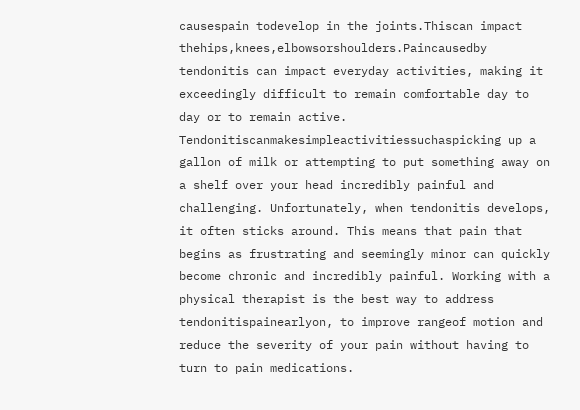causespain todevelop in the joints.Thiscan impact thehips,knees,elbowsorshoulders.Paincausedby tendonitis can impact everyday activities, making it exceedingly difficult to remain comfortable day to day or to remain active. Tendonitiscanmakesimpleactivitiessuchaspicking up a gallon of milk or attempting to put something away on a shelf over your head incredibly painful and challenging. Unfortunately, when tendonitis develops, it often sticks around. This means that pain that begins as frustrating and seemingly minor can quickly become chronic and incredibly painful. Working with a physical therapist is the best way to address tendonitispainearlyon, to improve rangeof motion and reduce the severity of your pain without having to turn to pain medications.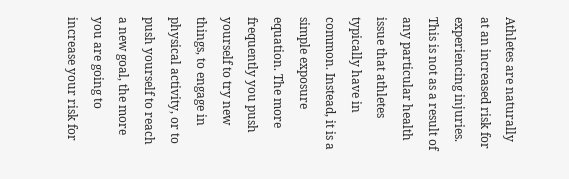Athletes are naturally at an increased risk for experiencing injuries. This is not as a result of any particular health issue that athletes typically have in common. Instead, it is a simple exposure equation. The more frequently you push yourself to try new things, to engage in physical activity, or to push yourself to reach a new goal, the more you are going to increase your risk for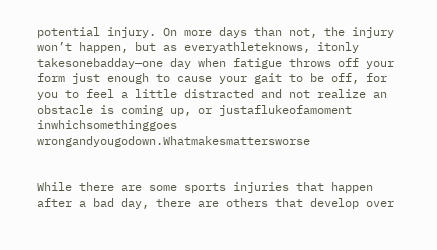potential injury. On more days than not, the injury won’t happen, but as everyathleteknows, itonly takesonebadday—one day when fatigue throws off your form just enough to cause your gait to be off, for you to feel a little distracted and not realize an obstacle is coming up, or justaflukeofamoment inwhichsomethinggoes wrongandyougodown.Whatmakesmattersworse


While there are some sports injuries that happen after a bad day, there are others that develop over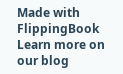Made with FlippingBook Learn more on our blog